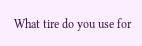What tire do you use for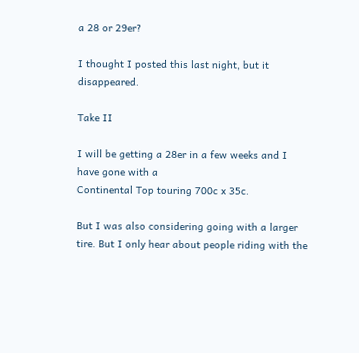a 28 or 29er?

I thought I posted this last night, but it disappeared.

Take II

I will be getting a 28er in a few weeks and I have gone with a
Continental Top touring 700c x 35c.

But I was also considering going with a larger tire. But I only hear about people riding with the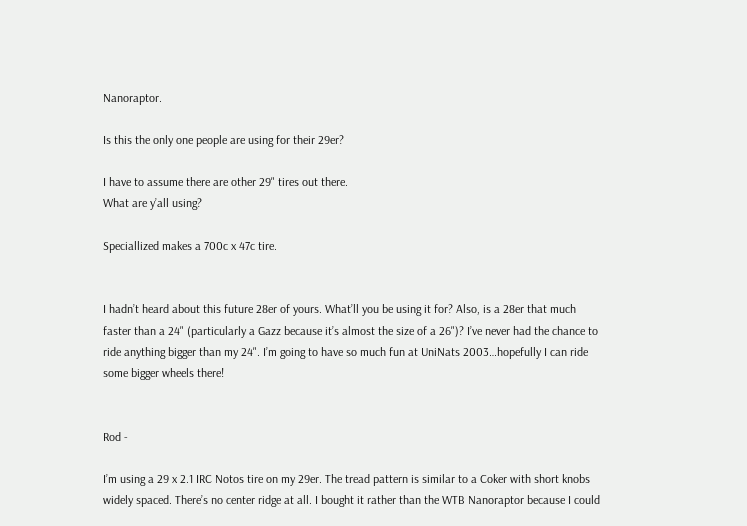Nanoraptor.

Is this the only one people are using for their 29er?

I have to assume there are other 29" tires out there.
What are y’all using?

Speciallized makes a 700c x 47c tire.


I hadn’t heard about this future 28er of yours. What’ll you be using it for? Also, is a 28er that much faster than a 24" (particularly a Gazz because it’s almost the size of a 26")? I’ve never had the chance to ride anything bigger than my 24". I’m going to have so much fun at UniNats 2003…hopefully I can ride some bigger wheels there!


Rod -

I’m using a 29 x 2.1 IRC Notos tire on my 29er. The tread pattern is similar to a Coker with short knobs widely spaced. There’s no center ridge at all. I bought it rather than the WTB Nanoraptor because I could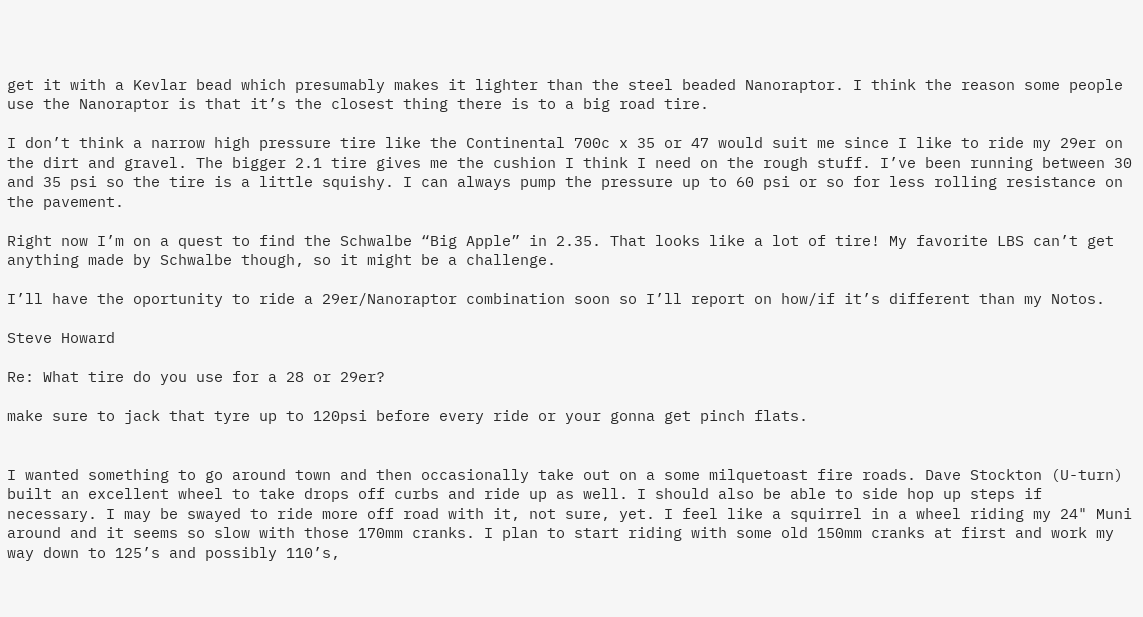get it with a Kevlar bead which presumably makes it lighter than the steel beaded Nanoraptor. I think the reason some people use the Nanoraptor is that it’s the closest thing there is to a big road tire.

I don’t think a narrow high pressure tire like the Continental 700c x 35 or 47 would suit me since I like to ride my 29er on the dirt and gravel. The bigger 2.1 tire gives me the cushion I think I need on the rough stuff. I’ve been running between 30 and 35 psi so the tire is a little squishy. I can always pump the pressure up to 60 psi or so for less rolling resistance on the pavement.

Right now I’m on a quest to find the Schwalbe “Big Apple” in 2.35. That looks like a lot of tire! My favorite LBS can’t get anything made by Schwalbe though, so it might be a challenge.

I’ll have the oportunity to ride a 29er/Nanoraptor combination soon so I’ll report on how/if it’s different than my Notos.

Steve Howard

Re: What tire do you use for a 28 or 29er?

make sure to jack that tyre up to 120psi before every ride or your gonna get pinch flats.


I wanted something to go around town and then occasionally take out on a some milquetoast fire roads. Dave Stockton (U-turn) built an excellent wheel to take drops off curbs and ride up as well. I should also be able to side hop up steps if necessary. I may be swayed to ride more off road with it, not sure, yet. I feel like a squirrel in a wheel riding my 24" Muni around and it seems so slow with those 170mm cranks. I plan to start riding with some old 150mm cranks at first and work my way down to 125’s and possibly 110’s,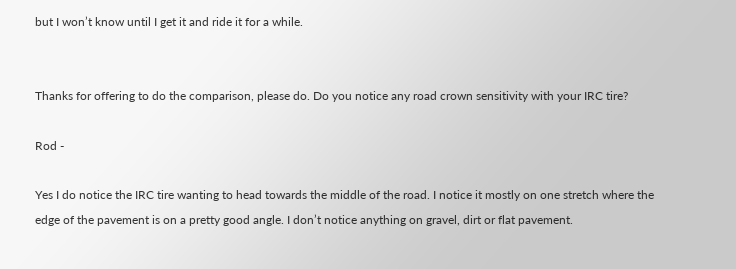but I won’t know until I get it and ride it for a while.


Thanks for offering to do the comparison, please do. Do you notice any road crown sensitivity with your IRC tire?

Rod -

Yes I do notice the IRC tire wanting to head towards the middle of the road. I notice it mostly on one stretch where the edge of the pavement is on a pretty good angle. I don’t notice anything on gravel, dirt or flat pavement.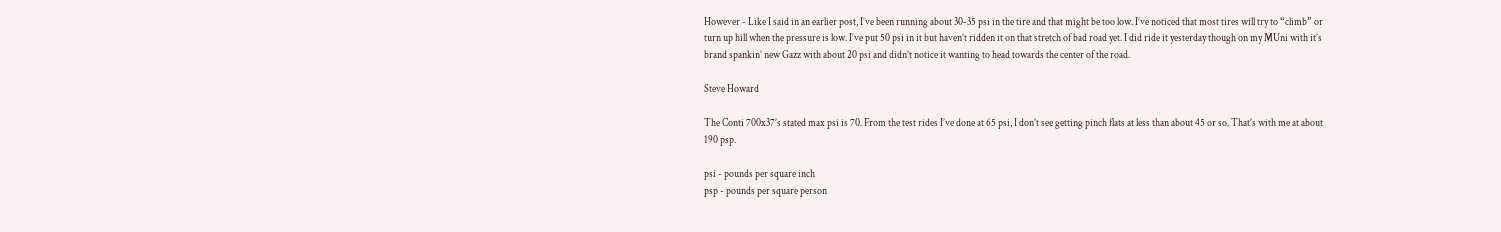However - Like I said in an earlier post, I’ve been running about 30-35 psi in the tire and that might be too low. I’ve noticed that most tires will try to “climb” or turn up hill when the pressure is low. I’ve put 50 psi in it but haven’t ridden it on that stretch of bad road yet. I did ride it yesterday though on my MUni with it’s brand spankin’ new Gazz with about 20 psi and didn’t notice it wanting to head towards the center of the road.

Steve Howard

The Conti 700x37’s stated max psi is 70. From the test rides I’ve done at 65 psi, I don’t see getting pinch flats at less than about 45 or so. That’s with me at about 190 psp.

psi - pounds per square inch
psp - pounds per square person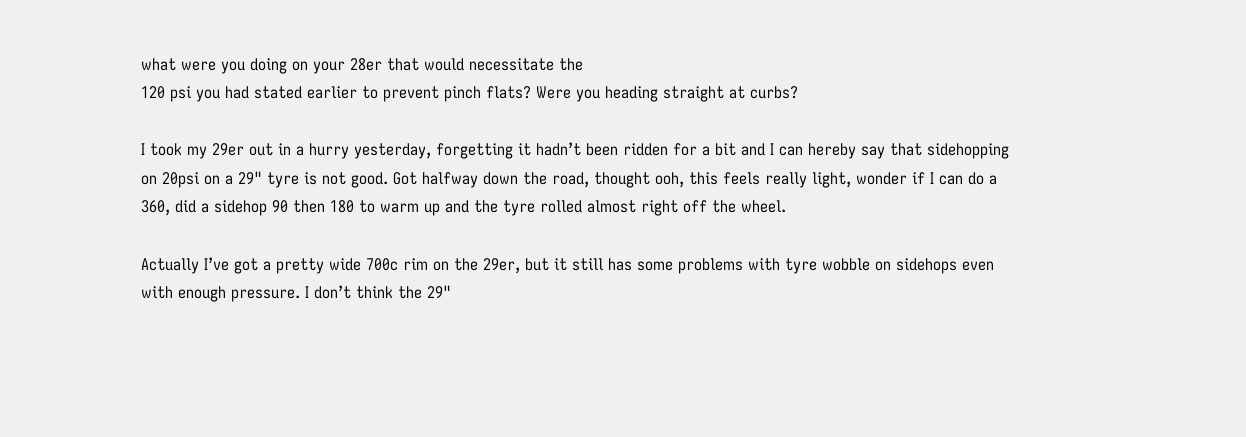what were you doing on your 28er that would necessitate the
120 psi you had stated earlier to prevent pinch flats? Were you heading straight at curbs?

I took my 29er out in a hurry yesterday, forgetting it hadn’t been ridden for a bit and I can hereby say that sidehopping on 20psi on a 29" tyre is not good. Got halfway down the road, thought ooh, this feels really light, wonder if I can do a 360, did a sidehop 90 then 180 to warm up and the tyre rolled almost right off the wheel.

Actually I’ve got a pretty wide 700c rim on the 29er, but it still has some problems with tyre wobble on sidehops even with enough pressure. I don’t think the 29"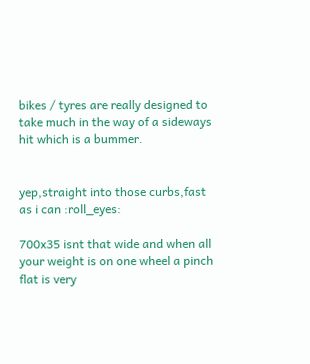bikes / tyres are really designed to take much in the way of a sideways hit which is a bummer.


yep,straight into those curbs,fast as i can :roll_eyes:

700x35 isnt that wide and when all your weight is on one wheel a pinch flat is very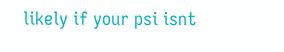likely if your psi isnt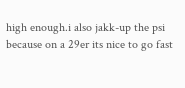high enough.i also jakk-up the psi because on a 29er its nice to go fast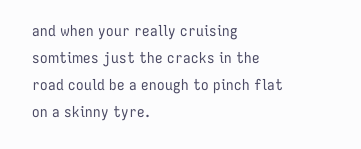and when your really cruising somtimes just the cracks in the road could be a enough to pinch flat on a skinny tyre.